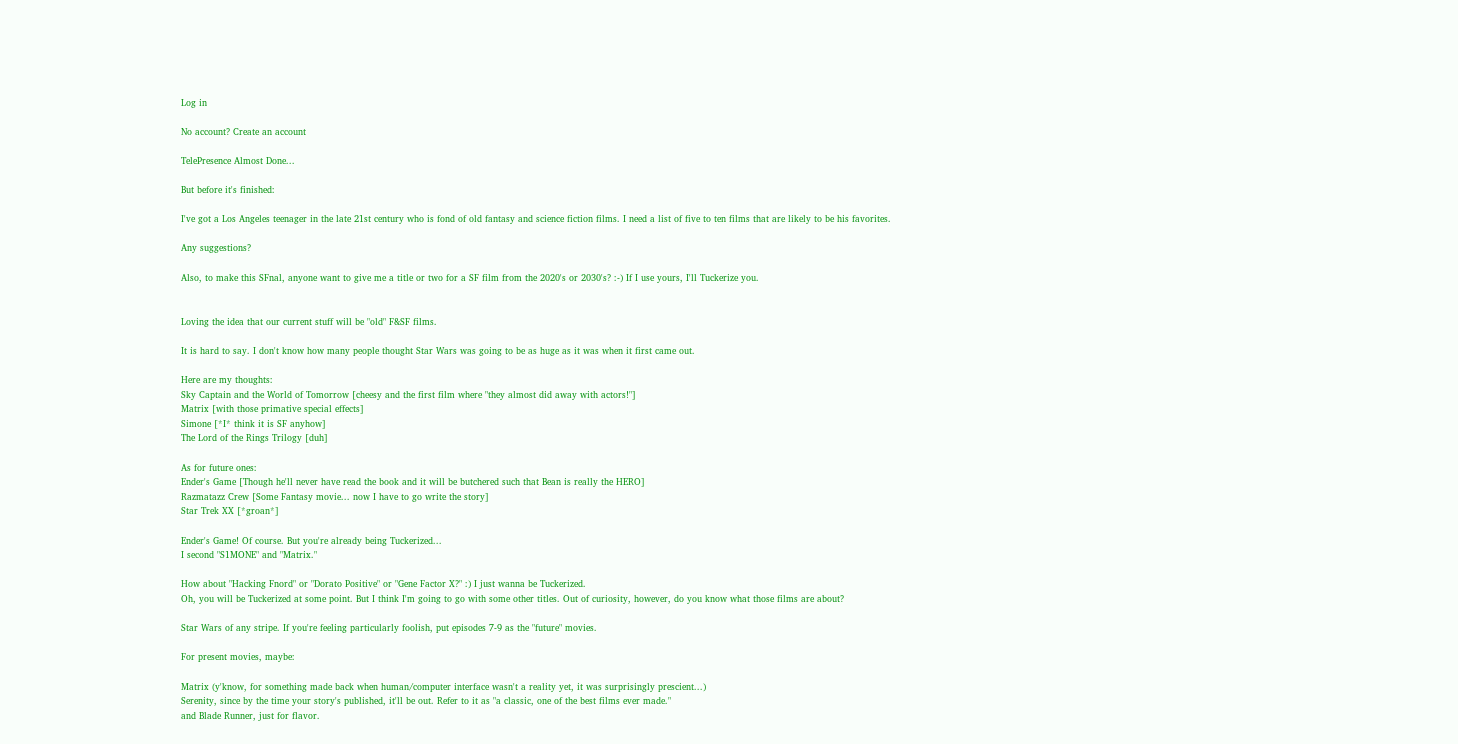Log in

No account? Create an account

TelePresence Almost Done...

But before it's finished:

I've got a Los Angeles teenager in the late 21st century who is fond of old fantasy and science fiction films. I need a list of five to ten films that are likely to be his favorites.

Any suggestions?

Also, to make this SFnal, anyone want to give me a title or two for a SF film from the 2020's or 2030's? :-) If I use yours, I'll Tuckerize you.


Loving the idea that our current stuff will be "old" F&SF films.

It is hard to say. I don't know how many people thought Star Wars was going to be as huge as it was when it first came out.

Here are my thoughts:
Sky Captain and the World of Tomorrow [cheesy and the first film where "they almost did away with actors!"]
Matrix [with those primative special effects]
Simone [*I* think it is SF anyhow]
The Lord of the Rings Trilogy [duh]

As for future ones:
Ender's Game [Though he'll never have read the book and it will be butchered such that Bean is really the HERO]
Razmatazz Crew [Some Fantasy movie... now I have to go write the story]
Star Trek XX [*groan*]

Ender's Game! Of course. But you're already being Tuckerized...
I second "S1MONE" and "Matrix."

How about "Hacking Fnord" or "Dorato Positive" or "Gene Factor X?" :) I just wanna be Tuckerized.
Oh, you will be Tuckerized at some point. But I think I'm going to go with some other titles. Out of curiosity, however, do you know what those films are about?

Star Wars of any stripe. If you're feeling particularly foolish, put episodes 7-9 as the "future" movies.

For present movies, maybe:

Matrix (y'know, for something made back when human/computer interface wasn't a reality yet, it was surprisingly prescient...)
Serenity, since by the time your story's published, it'll be out. Refer to it as "a classic, one of the best films ever made."
and Blade Runner, just for flavor.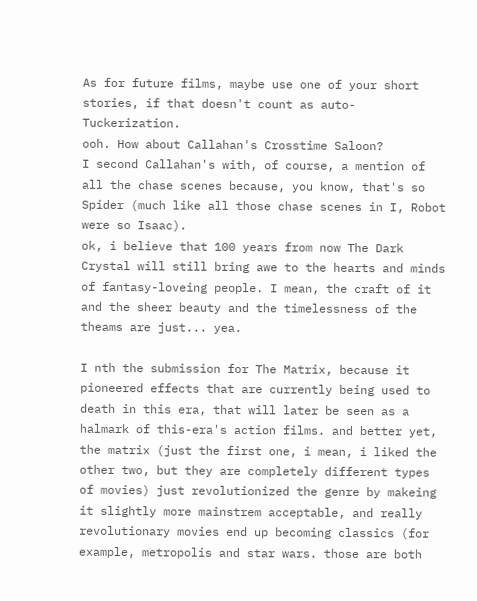As for future films, maybe use one of your short stories, if that doesn't count as auto-Tuckerization.
ooh. How about Callahan's Crosstime Saloon?
I second Callahan's with, of course, a mention of all the chase scenes because, you know, that's so Spider (much like all those chase scenes in I, Robot were so Isaac).
ok, i believe that 100 years from now The Dark Crystal will still bring awe to the hearts and minds of fantasy-loveing people. I mean, the craft of it and the sheer beauty and the timelessness of the theams are just... yea.

I nth the submission for The Matrix, because it pioneered effects that are currently being used to death in this era, that will later be seen as a halmark of this-era's action films. and better yet, the matrix (just the first one, i mean, i liked the other two, but they are completely different types of movies) just revolutionized the genre by makeing it slightly more mainstrem acceptable, and really revolutionary movies end up becoming classics (for example, metropolis and star wars. those are both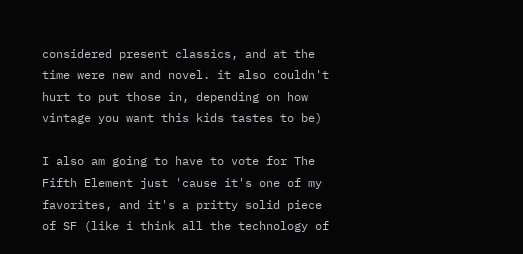considered present classics, and at the time were new and novel. it also couldn't hurt to put those in, depending on how vintage you want this kids tastes to be)

I also am going to have to vote for The Fifth Element just 'cause it's one of my favorites, and it's a pritty solid piece of SF (like i think all the technology of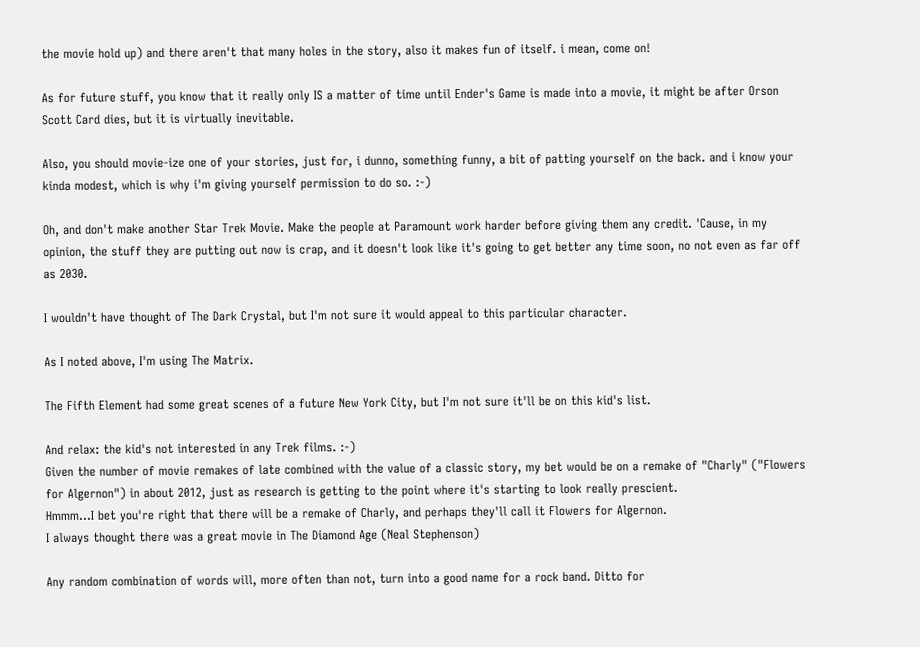the movie hold up) and there aren't that many holes in the story, also it makes fun of itself. i mean, come on!

As for future stuff, you know that it really only IS a matter of time until Ender's Game is made into a movie, it might be after Orson Scott Card dies, but it is virtually inevitable.

Also, you should movie-ize one of your stories, just for, i dunno, something funny, a bit of patting yourself on the back. and i know your kinda modest, which is why i'm giving yourself permission to do so. :-)

Oh, and don't make another Star Trek Movie. Make the people at Paramount work harder before giving them any credit. 'Cause, in my opinion, the stuff they are putting out now is crap, and it doesn't look like it's going to get better any time soon, no not even as far off as 2030.

I wouldn't have thought of The Dark Crystal, but I'm not sure it would appeal to this particular character.

As I noted above, I'm using The Matrix.

The Fifth Element had some great scenes of a future New York City, but I'm not sure it'll be on this kid's list.

And relax: the kid's not interested in any Trek films. :-)
Given the number of movie remakes of late combined with the value of a classic story, my bet would be on a remake of "Charly" ("Flowers for Algernon") in about 2012, just as research is getting to the point where it's starting to look really prescient.
Hmmm...I bet you're right that there will be a remake of Charly, and perhaps they'll call it Flowers for Algernon.
I always thought there was a great movie in The Diamond Age (Neal Stephenson)

Any random combination of words will, more often than not, turn into a good name for a rock band. Ditto for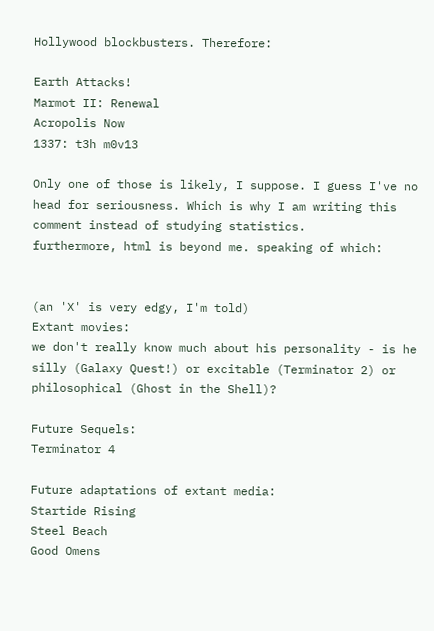Hollywood blockbusters. Therefore:

Earth Attacks!
Marmot II: Renewal
Acropolis Now
1337: t3h m0v13

Only one of those is likely, I suppose. I guess I've no head for seriousness. Which is why I am writing this comment instead of studying statistics.
furthermore, html is beyond me. speaking of which:


(an 'X' is very edgy, I'm told)
Extant movies:
we don't really know much about his personality - is he silly (Galaxy Quest!) or excitable (Terminator 2) or philosophical (Ghost in the Shell)?

Future Sequels:
Terminator 4

Future adaptations of extant media:
Startide Rising
Steel Beach
Good Omens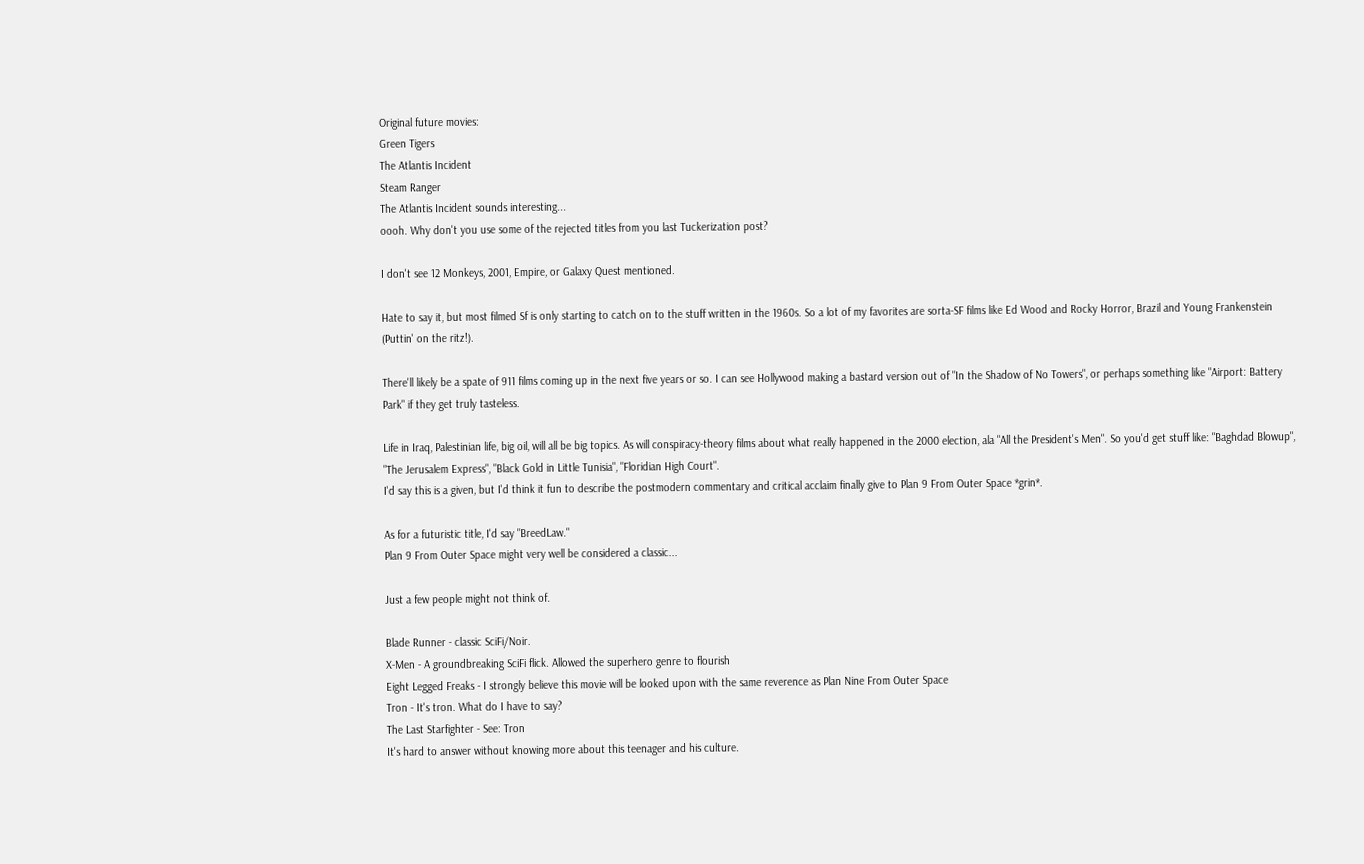Original future movies:
Green Tigers
The Atlantis Incident
Steam Ranger
The Atlantis Incident sounds interesting...
oooh. Why don't you use some of the rejected titles from you last Tuckerization post?

I don't see 12 Monkeys, 2001, Empire, or Galaxy Quest mentioned.

Hate to say it, but most filmed Sf is only starting to catch on to the stuff written in the 1960s. So a lot of my favorites are sorta-SF films like Ed Wood and Rocky Horror, Brazil and Young Frankenstein (Puttin' on the ritz!).

There'll likely be a spate of 911 films coming up in the next five years or so. I can see Hollywood making a bastard version out of "In the Shadow of No Towers", or perhaps something like "Airport: Battery Park" if they get truly tasteless.

Life in Iraq, Palestinian life, big oil, will all be big topics. As will conspiracy-theory films about what really happened in the 2000 election, ala "All the President's Men". So you'd get stuff like: "Baghdad Blowup", "The Jerusalem Express", "Black Gold in Little Tunisia", "Floridian High Court".
I'd say this is a given, but I'd think it fun to describe the postmodern commentary and critical acclaim finally give to Plan 9 From Outer Space *grin*.

As for a futuristic title, I'd say "BreedLaw."
Plan 9 From Outer Space might very well be considered a classic...

Just a few people might not think of.

Blade Runner - classic SciFi/Noir.
X-Men - A groundbreaking SciFi flick. Allowed the superhero genre to flourish
Eight Legged Freaks - I strongly believe this movie will be looked upon with the same reverence as Plan Nine From Outer Space
Tron - It's tron. What do I have to say?
The Last Starfighter - See: Tron
It's hard to answer without knowing more about this teenager and his culture.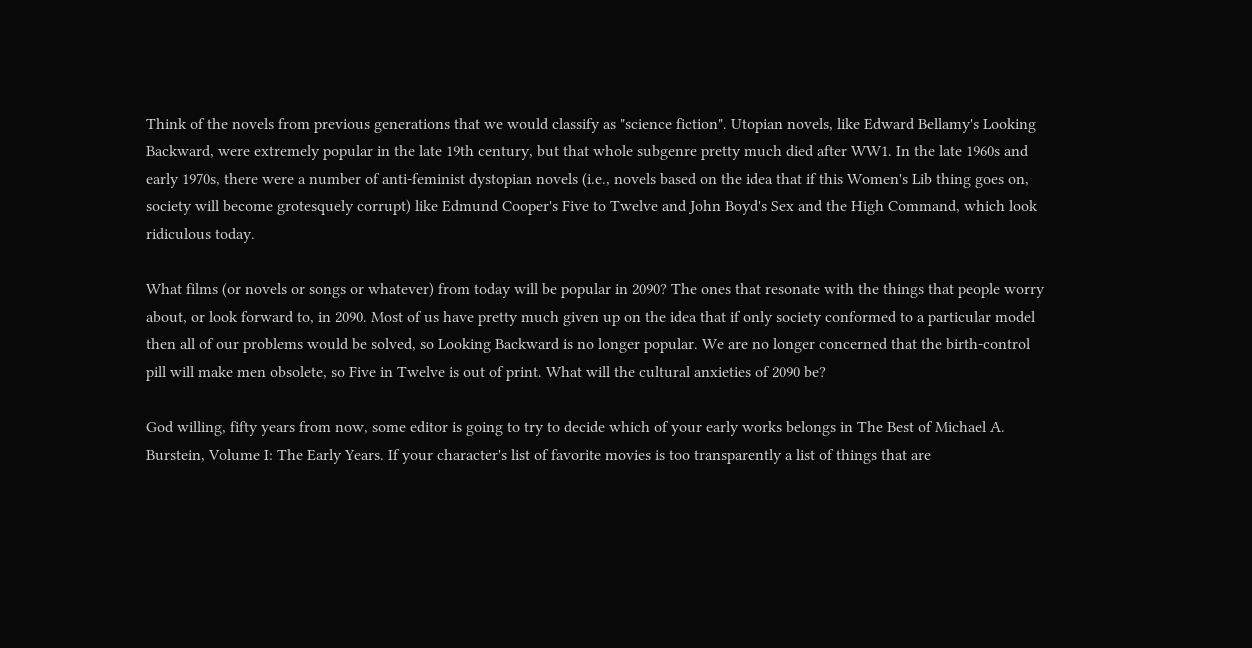Think of the novels from previous generations that we would classify as "science fiction". Utopian novels, like Edward Bellamy's Looking Backward, were extremely popular in the late 19th century, but that whole subgenre pretty much died after WW1. In the late 1960s and early 1970s, there were a number of anti-feminist dystopian novels (i.e., novels based on the idea that if this Women's Lib thing goes on, society will become grotesquely corrupt) like Edmund Cooper's Five to Twelve and John Boyd's Sex and the High Command, which look ridiculous today.

What films (or novels or songs or whatever) from today will be popular in 2090? The ones that resonate with the things that people worry about, or look forward to, in 2090. Most of us have pretty much given up on the idea that if only society conformed to a particular model then all of our problems would be solved, so Looking Backward is no longer popular. We are no longer concerned that the birth-control pill will make men obsolete, so Five in Twelve is out of print. What will the cultural anxieties of 2090 be?

God willing, fifty years from now, some editor is going to try to decide which of your early works belongs in The Best of Michael A. Burstein, Volume I: The Early Years. If your character's list of favorite movies is too transparently a list of things that are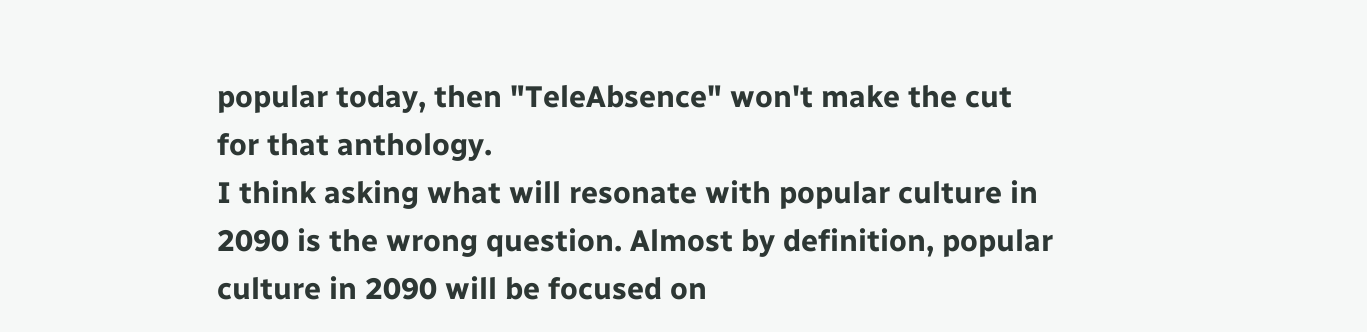popular today, then "TeleAbsence" won't make the cut for that anthology.
I think asking what will resonate with popular culture in 2090 is the wrong question. Almost by definition, popular culture in 2090 will be focused on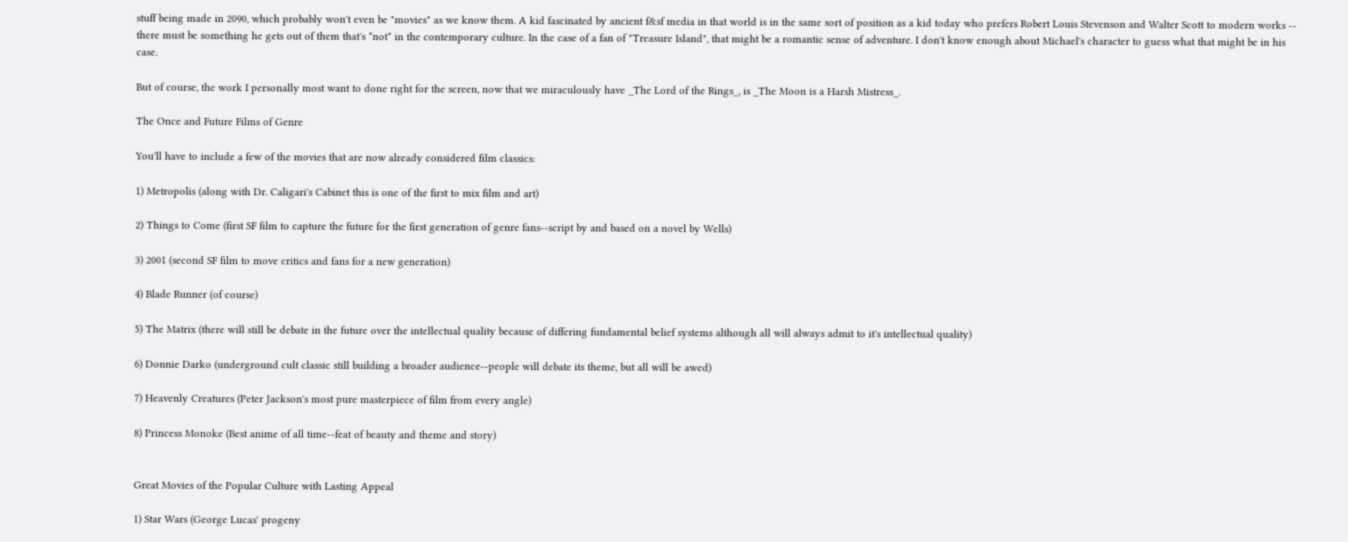stuff being made in 2090, which probably won't even be "movies" as we know them. A kid fascinated by ancient f&sf media in that world is in the same sort of position as a kid today who prefers Robert Louis Stevenson and Walter Scott to modern works -- there must be something he gets out of them that's *not* in the contemporary culture. In the case of a fan of "Treasure Island", that might be a romantic sense of adventure. I don't know enough about Michael's character to guess what that might be in his case.

But of course, the work I personally most want to done right for the screen, now that we miraculously have _The Lord of the Rings_, is _The Moon is a Harsh Mistress_.

The Once and Future Films of Genre

You'll have to include a few of the movies that are now already considered film classics:

1) Metropolis (along with Dr. Caligari's Cabinet this is one of the first to mix film and art)

2) Things to Come (first SF film to capture the future for the first generation of genre fans--script by and based on a novel by Wells)

3) 2001 (second SF film to move critics and fans for a new generation)

4) Blade Runner (of course)

5) The Matrix (there will still be debate in the future over the intellectual quality because of differing fundamental belief systems although all will always admit to it's intellectual quality)

6) Donnie Darko (underground cult classic still building a broader audience--people will debate its theme, but all will be awed)

7) Heavenly Creatures (Peter Jackson's most pure masterpiece of film from every angle)

8) Princess Monoke (Best anime of all time--feat of beauty and theme and story)


Great Movies of the Popular Culture with Lasting Appeal

1) Star Wars (George Lucas' progeny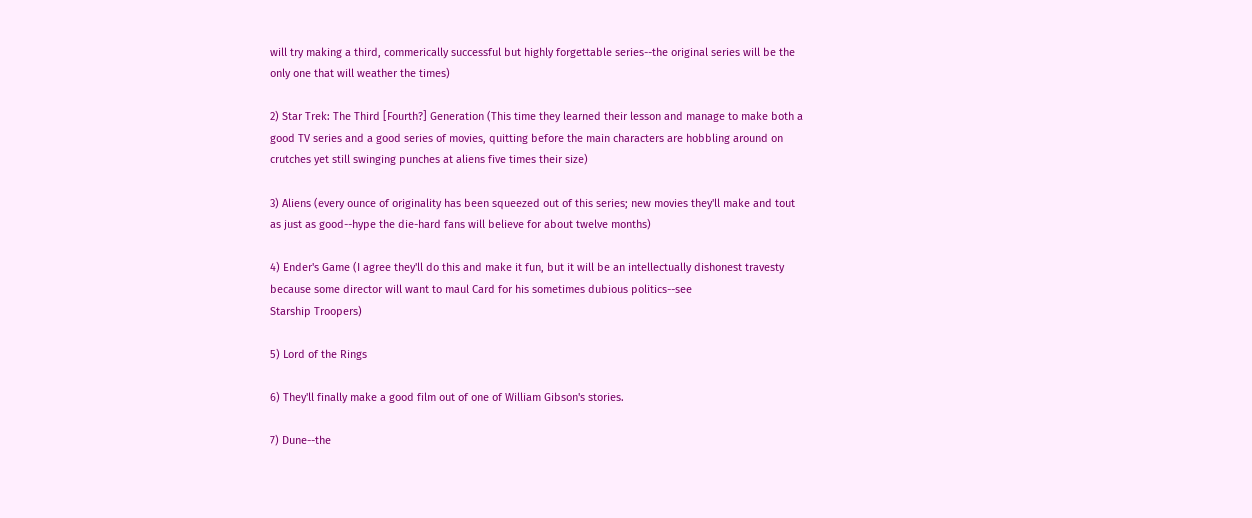will try making a third, commerically successful but highly forgettable series--the original series will be the only one that will weather the times)

2) Star Trek: The Third [Fourth?] Generation (This time they learned their lesson and manage to make both a good TV series and a good series of movies, quitting before the main characters are hobbling around on crutches yet still swinging punches at aliens five times their size)

3) Aliens (every ounce of originality has been squeezed out of this series; new movies they'll make and tout as just as good--hype the die-hard fans will believe for about twelve months)

4) Ender's Game (I agree they'll do this and make it fun, but it will be an intellectually dishonest travesty because some director will want to maul Card for his sometimes dubious politics--see
Starship Troopers)

5) Lord of the Rings

6) They'll finally make a good film out of one of William Gibson's stories.

7) Dune--the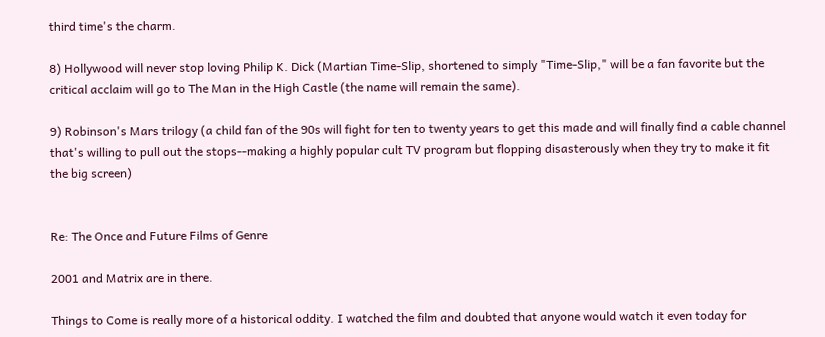third time's the charm.

8) Hollywood will never stop loving Philip K. Dick (Martian Time-Slip, shortened to simply "Time-Slip," will be a fan favorite but the critical acclaim will go to The Man in the High Castle (the name will remain the same).

9) Robinson's Mars trilogy (a child fan of the 90s will fight for ten to twenty years to get this made and will finally find a cable channel that's willing to pull out the stops--making a highly popular cult TV program but flopping disasterously when they try to make it fit the big screen)


Re: The Once and Future Films of Genre

2001 and Matrix are in there.

Things to Come is really more of a historical oddity. I watched the film and doubted that anyone would watch it even today for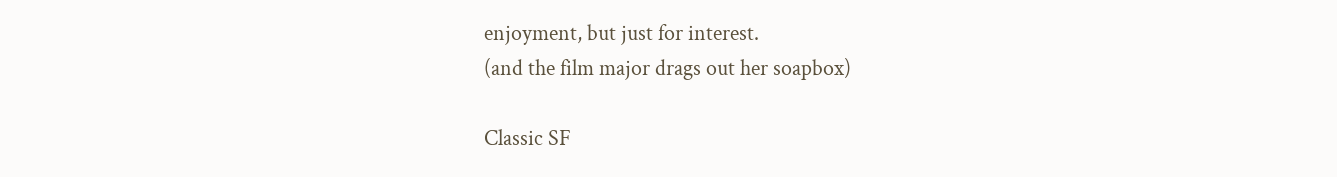enjoyment, but just for interest.
(and the film major drags out her soapbox)

Classic SF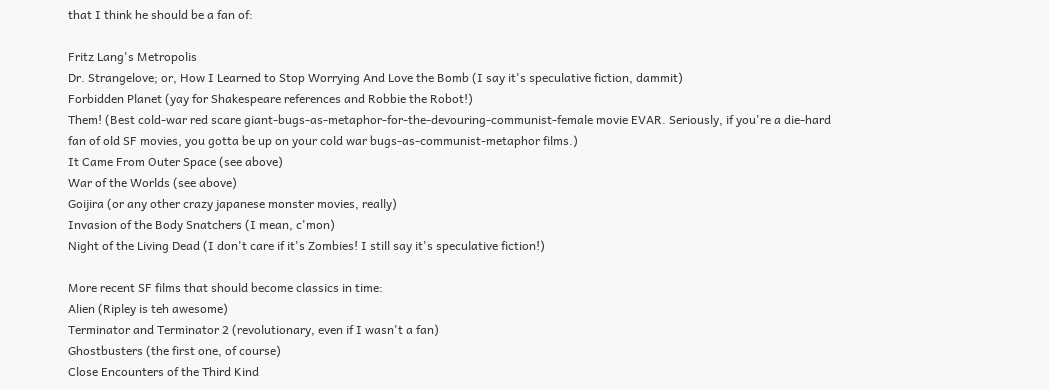that I think he should be a fan of:

Fritz Lang's Metropolis
Dr. Strangelove; or, How I Learned to Stop Worrying And Love the Bomb (I say it's speculative fiction, dammit)
Forbidden Planet (yay for Shakespeare references and Robbie the Robot!)
Them! (Best cold-war red scare giant-bugs-as-metaphor-for-the-devouring-communist-female movie EVAR. Seriously, if you're a die-hard fan of old SF movies, you gotta be up on your cold war bugs-as-communist-metaphor films.)
It Came From Outer Space (see above)
War of the Worlds (see above)
Goijira (or any other crazy japanese monster movies, really)
Invasion of the Body Snatchers (I mean, c'mon)
Night of the Living Dead (I don't care if it's Zombies! I still say it's speculative fiction!)

More recent SF films that should become classics in time:
Alien (Ripley is teh awesome)
Terminator and Terminator 2 (revolutionary, even if I wasn't a fan)
Ghostbusters (the first one, of course)
Close Encounters of the Third Kind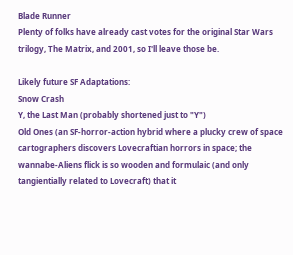Blade Runner
Plenty of folks have already cast votes for the original Star Wars trilogy, The Matrix, and 2001, so I'll leave those be.

Likely future SF Adaptations:
Snow Crash
Y, the Last Man (probably shortened just to "Y")
Old Ones (an SF-horror-action hybrid where a plucky crew of space cartographers discovers Lovecraftian horrors in space; the wannabe-Aliens flick is so wooden and formulaic (and only tangientially related to Lovecraft) that it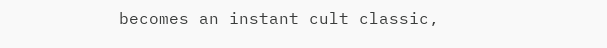becomes an instant cult classic,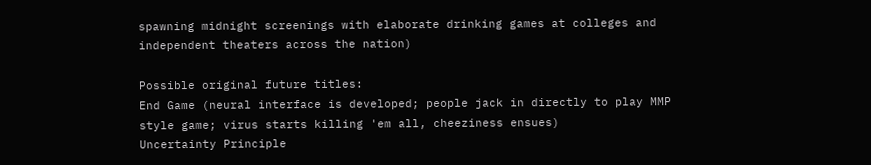spawning midnight screenings with elaborate drinking games at colleges and independent theaters across the nation)

Possible original future titles:
End Game (neural interface is developed; people jack in directly to play MMP style game; virus starts killing 'em all, cheeziness ensues)
Uncertainty Principle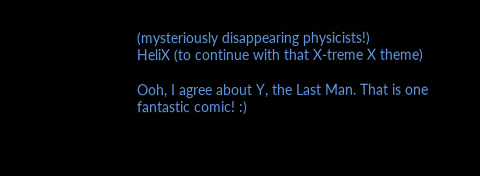(mysteriously disappearing physicists!)
HeliX (to continue with that X-treme X theme)

Ooh, I agree about Y, the Last Man. That is one fantastic comic! :)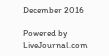December 2016

Powered by LiveJournal.com